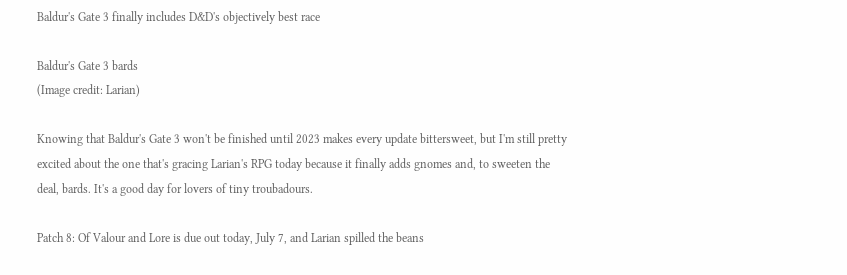Baldur's Gate 3 finally includes D&D's objectively best race

Baldur's Gate 3 bards
(Image credit: Larian)

Knowing that Baldur's Gate 3 won't be finished until 2023 makes every update bittersweet, but I'm still pretty excited about the one that's gracing Larian's RPG today because it finally adds gnomes and, to sweeten the deal, bards. It's a good day for lovers of tiny troubadours.

Patch 8: Of Valour and Lore is due out today, July 7, and Larian spilled the beans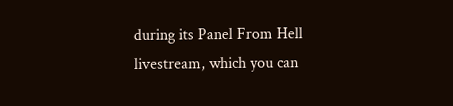during its Panel From Hell livestream, which you can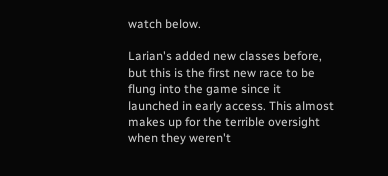watch below.

Larian's added new classes before, but this is the first new race to be flung into the game since it launched in early access. This almost makes up for the terrible oversight when they weren't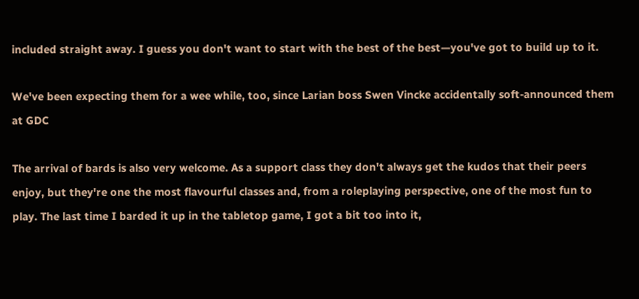included straight away. I guess you don't want to start with the best of the best—you've got to build up to it.

We've been expecting them for a wee while, too, since Larian boss Swen Vincke accidentally soft-announced them at GDC

The arrival of bards is also very welcome. As a support class they don't always get the kudos that their peers enjoy, but they're one the most flavourful classes and, from a roleplaying perspective, one of the most fun to play. The last time I barded it up in the tabletop game, I got a bit too into it,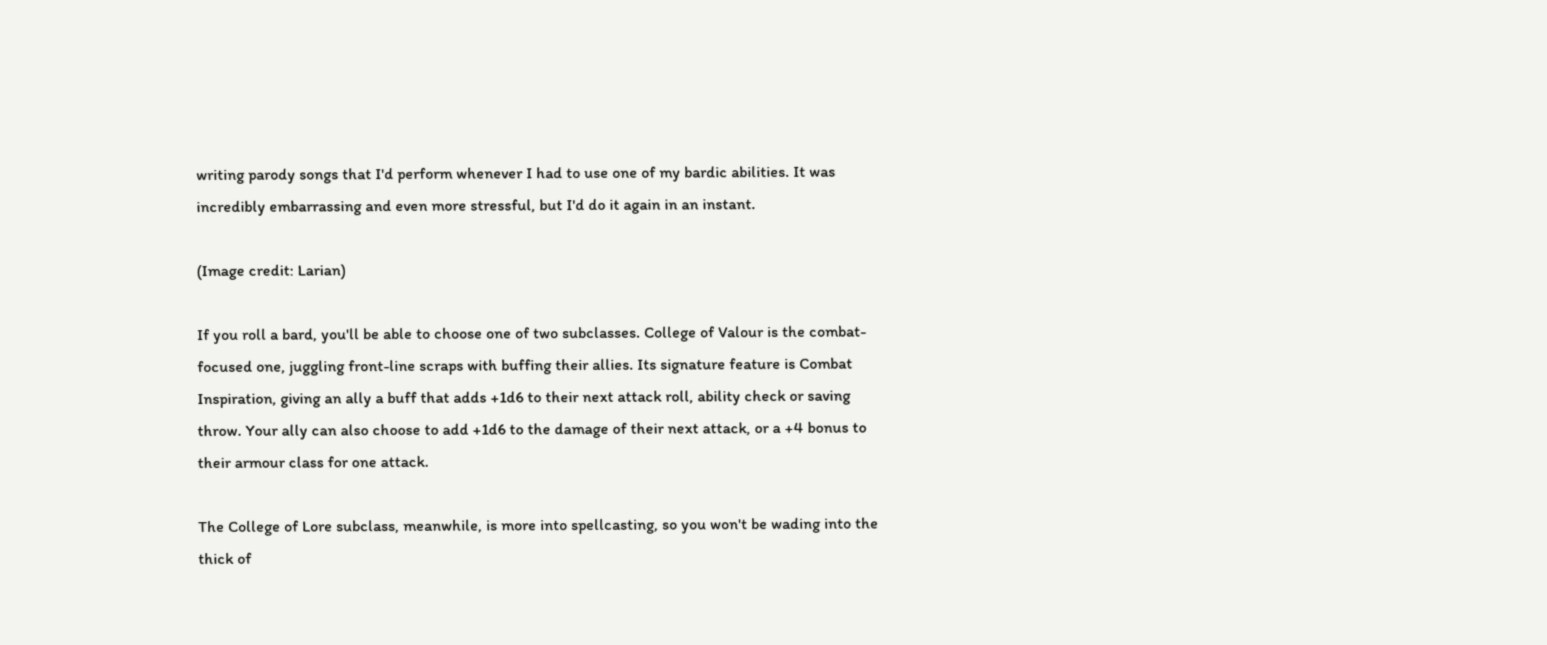writing parody songs that I'd perform whenever I had to use one of my bardic abilities. It was incredibly embarrassing and even more stressful, but I'd do it again in an instant.

(Image credit: Larian)

If you roll a bard, you'll be able to choose one of two subclasses. College of Valour is the combat-focused one, juggling front-line scraps with buffing their allies. Its signature feature is Combat Inspiration, giving an ally a buff that adds +1d6 to their next attack roll, ability check or saving throw. Your ally can also choose to add +1d6 to the damage of their next attack, or a +4 bonus to their armour class for one attack.

The College of Lore subclass, meanwhile, is more into spellcasting, so you won't be wading into the thick of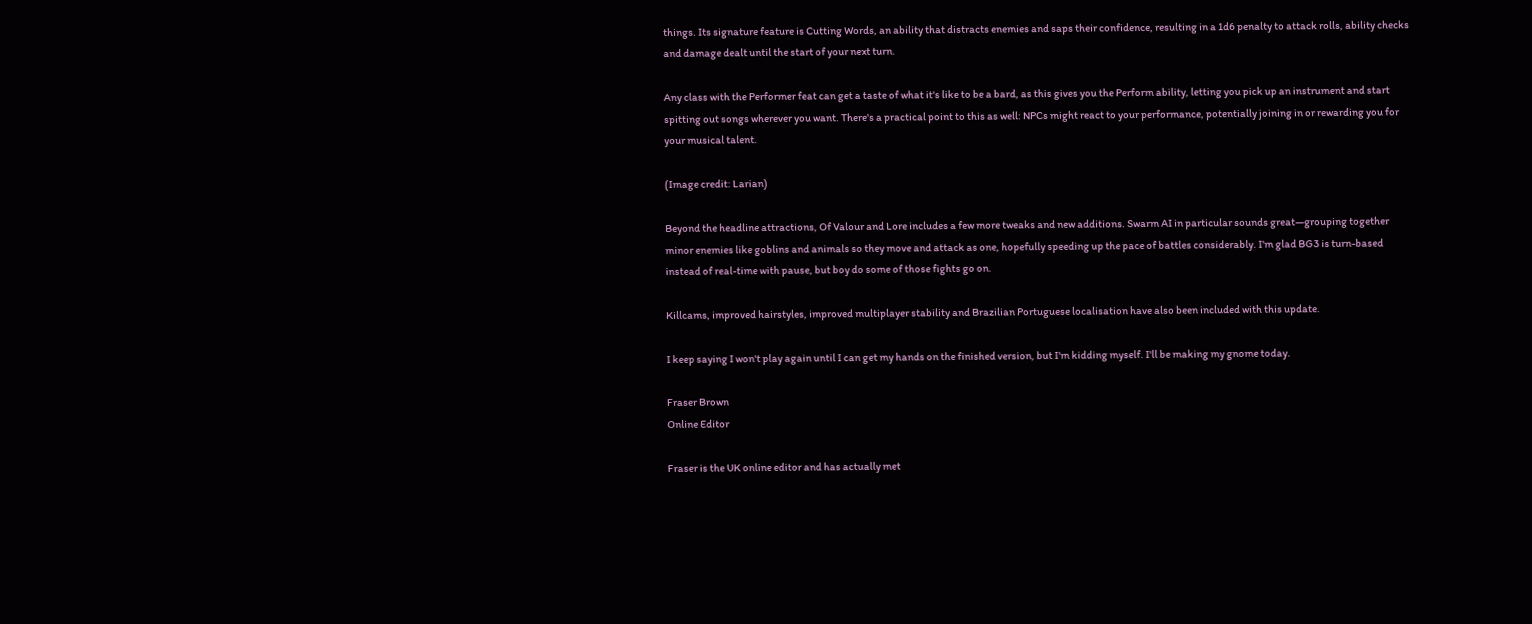things. Its signature feature is Cutting Words, an ability that distracts enemies and saps their confidence, resulting in a 1d6 penalty to attack rolls, ability checks and damage dealt until the start of your next turn.

Any class with the Performer feat can get a taste of what it's like to be a bard, as this gives you the Perform ability, letting you pick up an instrument and start spitting out songs wherever you want. There's a practical point to this as well: NPCs might react to your performance, potentially joining in or rewarding you for your musical talent.

(Image credit: Larian)

Beyond the headline attractions, Of Valour and Lore includes a few more tweaks and new additions. Swarm AI in particular sounds great—grouping together minor enemies like goblins and animals so they move and attack as one, hopefully speeding up the pace of battles considerably. I'm glad BG3 is turn-based instead of real-time with pause, but boy do some of those fights go on.

Killcams, improved hairstyles, improved multiplayer stability and Brazilian Portuguese localisation have also been included with this update.

I keep saying I won't play again until I can get my hands on the finished version, but I'm kidding myself. I'll be making my gnome today.

Fraser Brown
Online Editor

Fraser is the UK online editor and has actually met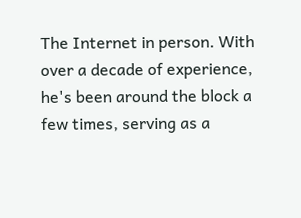The Internet in person. With over a decade of experience, he's been around the block a few times, serving as a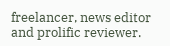freelancer, news editor and prolific reviewer.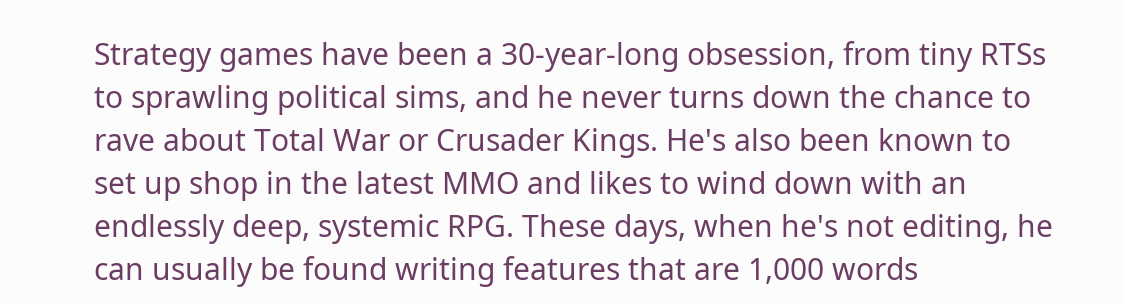Strategy games have been a 30-year-long obsession, from tiny RTSs to sprawling political sims, and he never turns down the chance to rave about Total War or Crusader Kings. He's also been known to set up shop in the latest MMO and likes to wind down with an endlessly deep, systemic RPG. These days, when he's not editing, he can usually be found writing features that are 1,000 words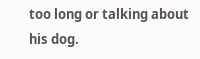too long or talking about his dog.